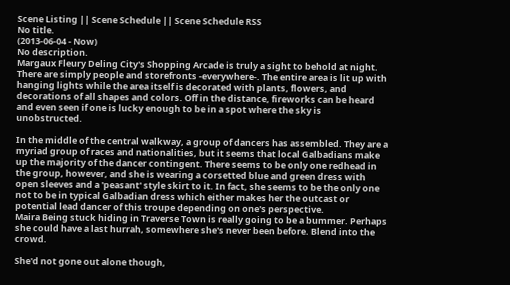Scene Listing || Scene Schedule || Scene Schedule RSS
No title.
(2013-06-04 - Now)
No description.
Margaux Fleury Deling City's Shopping Arcade is truly a sight to behold at night. There are simply people and storefronts -everywhere-. The entire area is lit up with hanging lights while the area itself is decorated with plants, flowers, and decorations of all shapes and colors. Off in the distance, fireworks can be heard and even seen if one is lucky enough to be in a spot where the sky is unobstructed.

In the middle of the central walkway, a group of dancers has assembled. They are a myriad group of races and nationalities, but it seems that local Galbadians make up the majority of the dancer contingent. There seems to be only one redhead in the group, however, and she is wearing a corsetted blue and green dress with open sleeves and a 'peasant' style skirt to it. In fact, she seems to be the only one not to be in typical Galbadian dress which either makes her the outcast or potential lead dancer of this troupe depending on one's perspective.
Maira Being stuck hiding in Traverse Town is really going to be a bummer. Perhaps she could have a last hurrah, somewhere she's never been before. Blend into the crowd.

She'd not gone out alone though,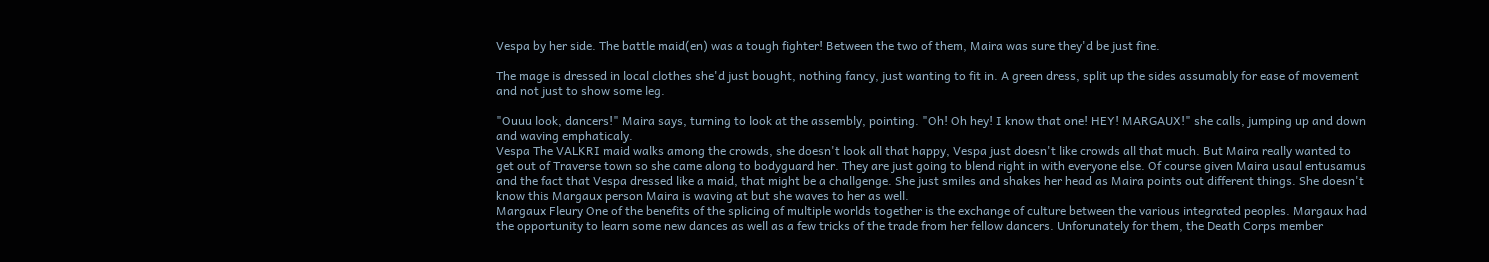Vespa by her side. The battle maid(en) was a tough fighter! Between the two of them, Maira was sure they'd be just fine.

The mage is dressed in local clothes she'd just bought, nothing fancy, just wanting to fit in. A green dress, split up the sides assumably for ease of movement and not just to show some leg.

"Ouuu look, dancers!" Maira says, turning to look at the assembly, pointing. "Oh! Oh hey! I know that one! HEY! MARGAUX!" she calls, jumping up and down and waving emphaticaly.
Vespa The VALKRI maid walks among the crowds, she doesn't look all that happy, Vespa just doesn't like crowds all that much. But Maira really wanted to get out of Traverse town so she came along to bodyguard her. They are just going to blend right in with everyone else. Of course given Maira usaul entusamus and the fact that Vespa dressed like a maid, that might be a challgenge. She just smiles and shakes her head as Maira points out different things. She doesn't know this Margaux person Maira is waving at but she waves to her as well.
Margaux Fleury One of the benefits of the splicing of multiple worlds together is the exchange of culture between the various integrated peoples. Margaux had the opportunity to learn some new dances as well as a few tricks of the trade from her fellow dancers. Unforunately for them, the Death Corps member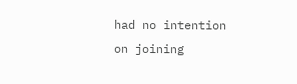had no intention on joining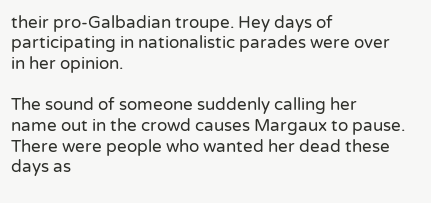their pro-Galbadian troupe. Hey days of participating in nationalistic parades were over in her opinion.

The sound of someone suddenly calling her name out in the crowd causes Margaux to pause. There were people who wanted her dead these days as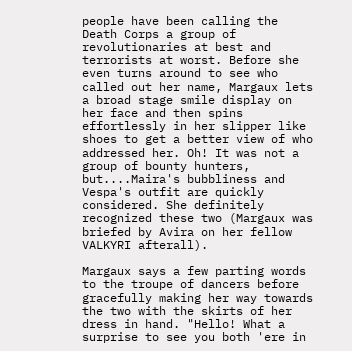people have been calling the Death Corps a group of revolutionaries at best and terrorists at worst. Before she even turns around to see who called out her name, Margaux lets a broad stage smile display on her face and then spins effortlessly in her slipper like shoes to get a better view of who addressed her. Oh! It was not a group of bounty hunters, but....Maira's bubbliness and Vespa's outfit are quickly considered. She definitely recognized these two (Margaux was briefed by Avira on her fellow VALKYRI afterall).

Margaux says a few parting words to the troupe of dancers before gracefully making her way towards the two with the skirts of her dress in hand. "Hello! What a surprise to see you both 'ere in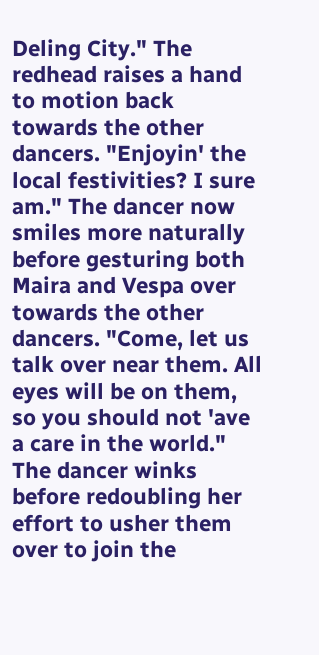Deling City." The redhead raises a hand to motion back towards the other dancers. "Enjoyin' the local festivities? I sure am." The dancer now smiles more naturally before gesturing both Maira and Vespa over towards the other dancers. "Come, let us talk over near them. All eyes will be on them, so you should not 'ave a care in the world." The dancer winks before redoubling her effort to usher them over to join the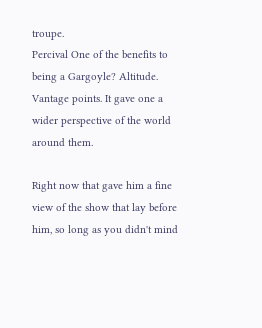troupe.
Percival One of the benefits to being a Gargoyle? Altitude. Vantage points. It gave one a wider perspective of the world around them.

Right now that gave him a fine view of the show that lay before him, so long as you didn't mind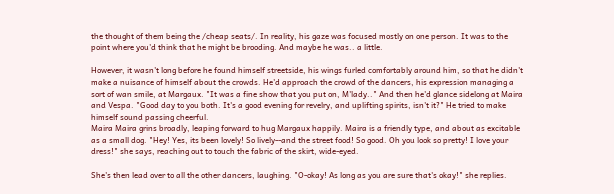the thought of them being the /cheap seats/. In reality, his gaze was focused mostly on one person. It was to the point where you'd think that he might be brooding. And maybe he was.. a little.

However, it wasn't long before he found himself streetside, his wings furled comfortably around him, so that he didn't make a nuisance of himself about the crowds. He'd approach the crowd of the dancers, his expression managing a sort of wan smile, at Margaux. "It was a fine show that you put on, M'lady.." And then he'd glance sidelong at Maira and Vespa. "Good day to you both. It's a good evening for revelry, and uplifting spirits, isn't it?" He tried to make himself sound passing cheerful.
Maira Maira grins broadly, leaping forward to hug Margaux happily. Maira is a friendly type, and about as excitable as a small dog. "Hey! Yes, its been lovely! So lively--and the street food! So good. Oh you look so pretty! I love your dress!" she says, reaching out to touch the fabric of the skirt, wide-eyed.

She's then lead over to all the other dancers, laughing. "O-okay! As long as you are sure that's okay!" she replies.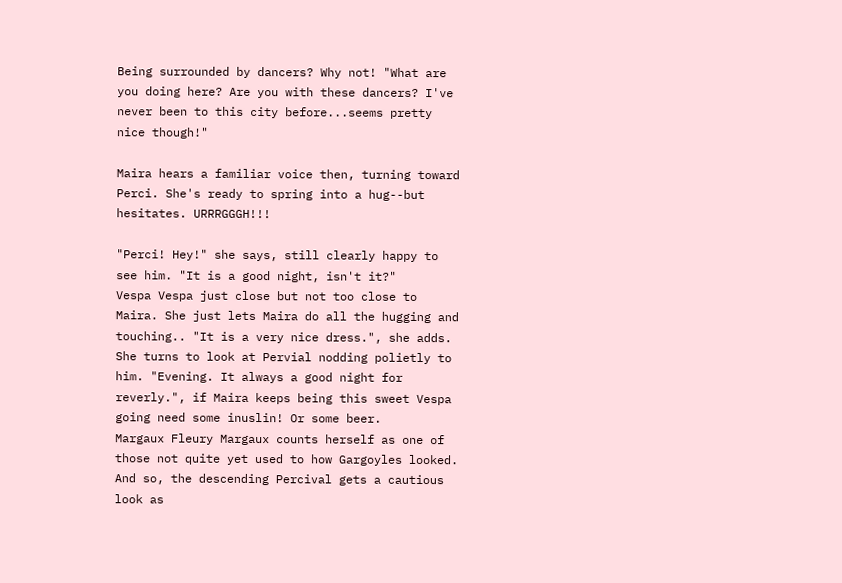Being surrounded by dancers? Why not! "What are you doing here? Are you with these dancers? I've never been to this city before...seems pretty nice though!"

Maira hears a familiar voice then, turning toward Perci. She's ready to spring into a hug--but hesitates. URRRGGGH!!!

"Perci! Hey!" she says, still clearly happy to see him. "It is a good night, isn't it?"
Vespa Vespa just close but not too close to Maira. She just lets Maira do all the hugging and touching.. "It is a very nice dress.", she adds. She turns to look at Pervial nodding polietly to him. "Evening. It always a good night for reverly.", if Maira keeps being this sweet Vespa going need some inuslin! Or some beer.
Margaux Fleury Margaux counts herself as one of those not quite yet used to how Gargoyles looked. And so, the descending Percival gets a cautious look as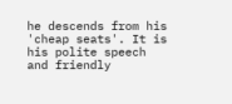he descends from his 'cheap seats'. It is his polite speech and friendly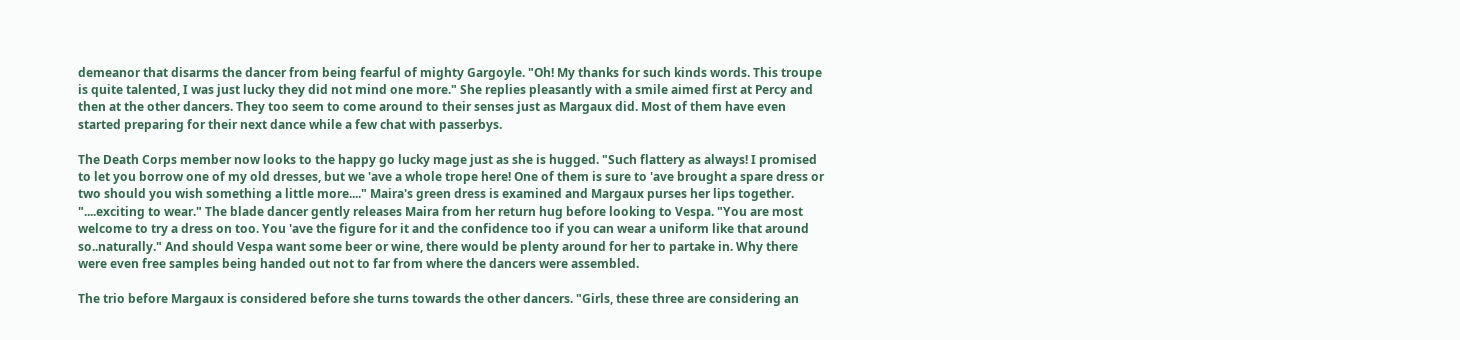demeanor that disarms the dancer from being fearful of mighty Gargoyle. "Oh! My thanks for such kinds words. This troupe is quite talented, I was just lucky they did not mind one more." She replies pleasantly with a smile aimed first at Percy and then at the other dancers. They too seem to come around to their senses just as Margaux did. Most of them have even started preparing for their next dance while a few chat with passerbys.

The Death Corps member now looks to the happy go lucky mage just as she is hugged. "Such flattery as always! I promised to let you borrow one of my old dresses, but we 'ave a whole trope here! One of them is sure to 'ave brought a spare dress or two should you wish something a little more...." Maira's green dress is examined and Margaux purses her lips together. "....exciting to wear." The blade dancer gently releases Maira from her return hug before looking to Vespa. "You are most welcome to try a dress on too. You 'ave the figure for it and the confidence too if you can wear a uniform like that around so..naturally." And should Vespa want some beer or wine, there would be plenty around for her to partake in. Why there were even free samples being handed out not to far from where the dancers were assembled.

The trio before Margaux is considered before she turns towards the other dancers. "Girls, these three are considering an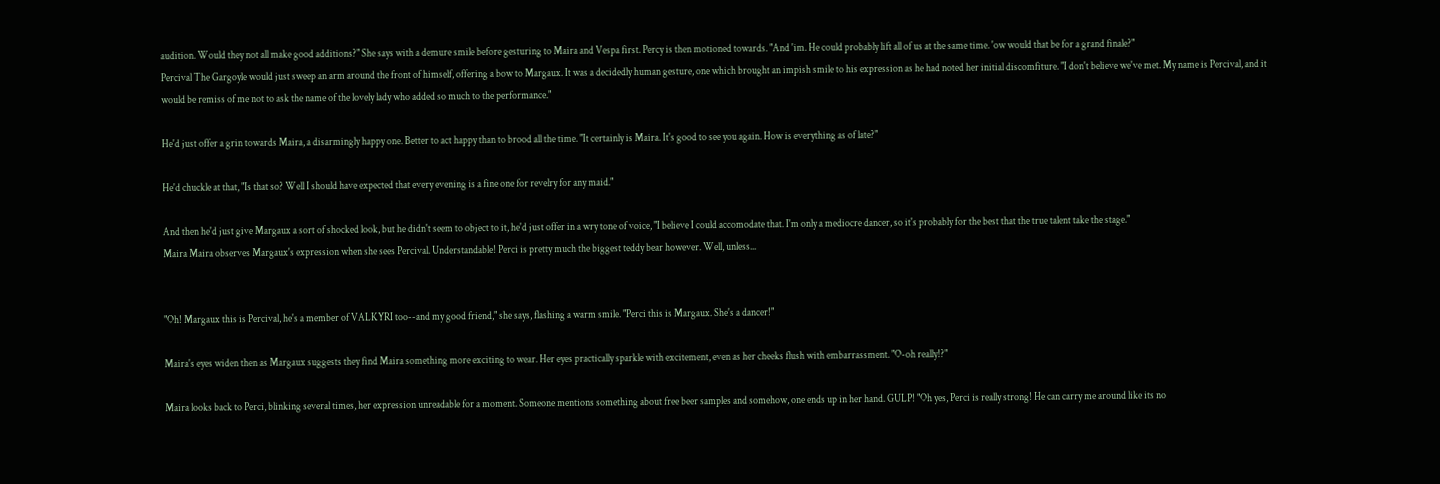audition. Would they not all make good additions?" She says with a demure smile before gesturing to Maira and Vespa first. Percy is then motioned towards. "And 'im. He could probably lift all of us at the same time. 'ow would that be for a grand finale?"
Percival The Gargoyle would just sweep an arm around the front of himself, offering a bow to Margaux. It was a decidedly human gesture, one which brought an impish smile to his expression as he had noted her initial discomfiture. "I don't believe we've met. My name is Percival, and it would be remiss of me not to ask the name of the lovely lady who added so much to the performance."

He'd just offer a grin towards Maira, a disarmingly happy one. Better to act happy than to brood all the time. "It certainly is Maira. It's good to see you again. How is everything as of late?"

He'd chuckle at that, "Is that so? Well I should have expected that every evening is a fine one for revelry for any maid."

And then he'd just give Margaux a sort of shocked look, but he didn't seem to object to it, he'd just offer in a wry tone of voice, "I believe I could accomodate that. I'm only a mediocre dancer, so it's probably for the best that the true talent take the stage."
Maira Maira observes Margaux's expression when she sees Percival. Understandable! Perci is pretty much the biggest teddy bear however. Well, unless...


"Oh! Margaux this is Percival, he's a member of VALKYRI too--and my good friend," she says, flashing a warm smile. "Perci this is Margaux. She's a dancer!"

Maira's eyes widen then as Margaux suggests they find Maira something more exciting to wear. Her eyes practically sparkle with excitement, even as her cheeks flush with embarrassment. "O-oh really!?"

Maira looks back to Perci, blinking several times, her expression unreadable for a moment. Someone mentions something about free beer samples and somehow, one ends up in her hand. GULP! "Oh yes, Perci is really strong! He can carry me around like its no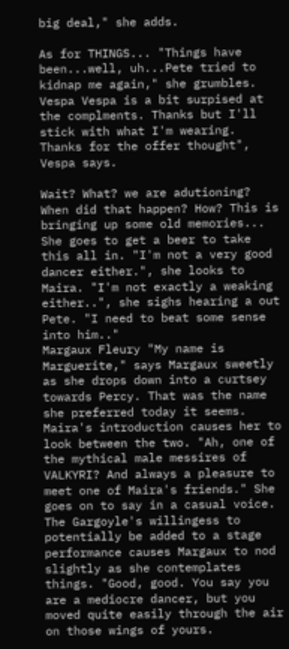big deal," she adds.

As for THINGS... "Things have been...well, uh...Pete tried to kidnap me again," she grumbles.
Vespa Vespa is a bit surpised at the complments. Thanks but I'll stick with what I'm wearing. Thanks for the offer thought", Vespa says.

Wait? What? we are adutioning? When did that happen? How? This is bringing up some old memories... She goes to get a beer to take this all in. "I'm not a very good dancer either.", she looks to Maira. "I'm not exactly a weaking either..", she sighs hearing a out Pete. "I need to beat some sense into him.."
Margaux Fleury "My name is Marguerite," says Margaux sweetly as she drops down into a curtsey towards Percy. That was the name she preferred today it seems. Maira's introduction causes her to look between the two. "Ah, one of the mythical male messires of VALKYRI? And always a pleasure to meet one of Maira's friends." She goes on to say in a casual voice. The Gargoyle's willingess to potentially be added to a stage performance causes Margaux to nod slightly as she contemplates things. "Good, good. You say you are a mediocre dancer, but you moved quite easily through the air on those wings of yours.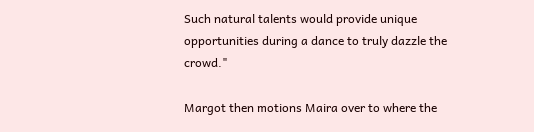Such natural talents would provide unique opportunities during a dance to truly dazzle the crowd."

Margot then motions Maira over to where the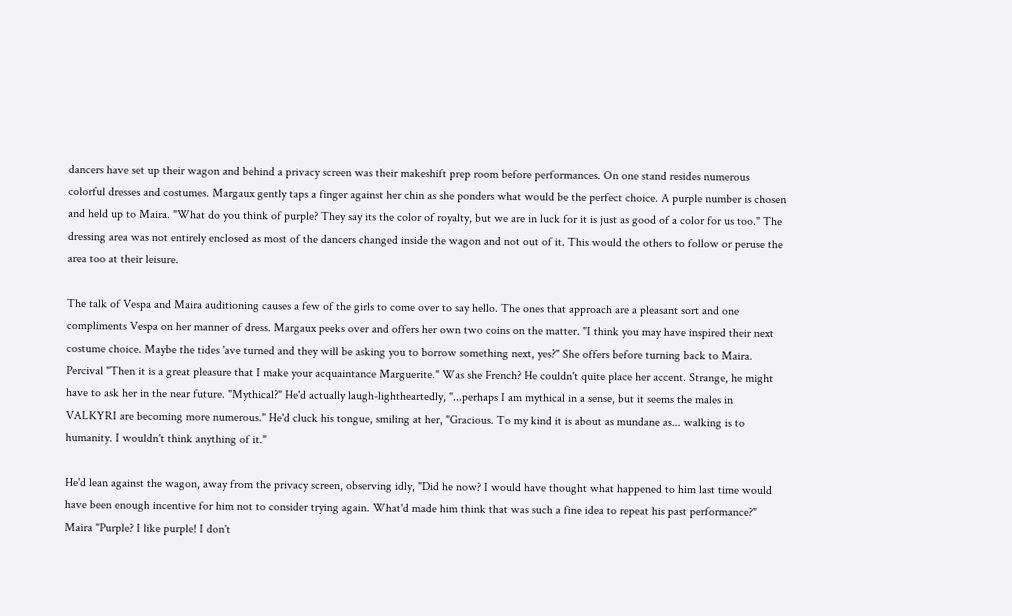dancers have set up their wagon and behind a privacy screen was their makeshift prep room before performances. On one stand resides numerous colorful dresses and costumes. Margaux gently taps a finger against her chin as she ponders what would be the perfect choice. A purple number is chosen and held up to Maira. "What do you think of purple? They say its the color of royalty, but we are in luck for it is just as good of a color for us too." The dressing area was not entirely enclosed as most of the dancers changed inside the wagon and not out of it. This would the others to follow or peruse the area too at their leisure.

The talk of Vespa and Maira auditioning causes a few of the girls to come over to say hello. The ones that approach are a pleasant sort and one compliments Vespa on her manner of dress. Margaux peeks over and offers her own two coins on the matter. "I think you may have inspired their next costume choice. Maybe the tides 'ave turned and they will be asking you to borrow something next, yes?" She offers before turning back to Maira.
Percival "Then it is a great pleasure that I make your acquaintance Marguerite." Was she French? He couldn't quite place her accent. Strange, he might have to ask her in the near future. "Mythical?" He'd actually laugh-lightheartedly, "...perhaps I am mythical in a sense, but it seems the males in VALKYRI are becoming more numerous." He'd cluck his tongue, smiling at her, "Gracious. To my kind it is about as mundane as... walking is to humanity. I wouldn't think anything of it."

He'd lean against the wagon, away from the privacy screen, observing idly, "Did he now? I would have thought what happened to him last time would have been enough incentive for him not to consider trying again. What'd made him think that was such a fine idea to repeat his past performance?"
Maira "Purple? I like purple! I don't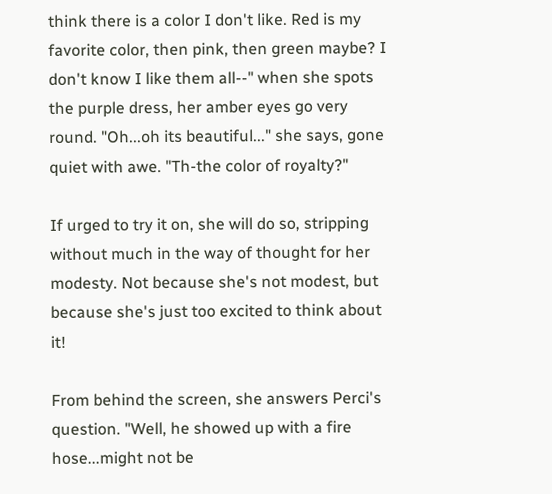think there is a color I don't like. Red is my favorite color, then pink, then green maybe? I don't know I like them all--" when she spots the purple dress, her amber eyes go very round. "Oh...oh its beautiful..." she says, gone quiet with awe. "Th-the color of royalty?"

If urged to try it on, she will do so, stripping without much in the way of thought for her modesty. Not because she's not modest, but because she's just too excited to think about it!

From behind the screen, she answers Perci's question. "Well, he showed up with a fire hose...might not be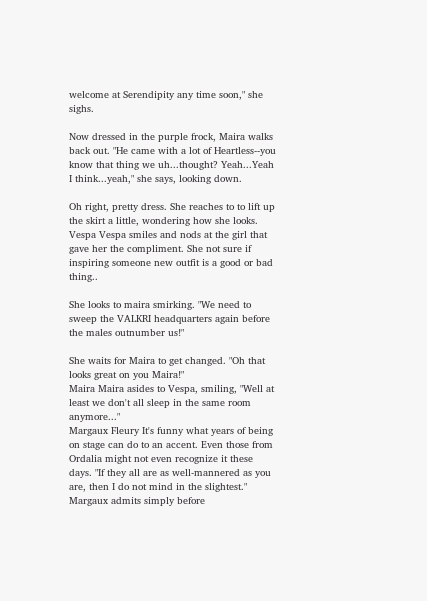welcome at Serendipity any time soon," she sighs.

Now dressed in the purple frock, Maira walks back out. "He came with a lot of Heartless--you know that thing we uh...thought? Yeah...Yeah I think...yeah," she says, looking down.

Oh right, pretty dress. She reaches to to lift up the skirt a little, wondering how she looks.
Vespa Vespa smiles and nods at the girl that gave her the compliment. She not sure if inspiring someone new outfit is a good or bad thing..

She looks to maira smirking. "We need to sweep the VALKRI headquarters again before the males outnumber us!"

She waits for Maira to get changed. "Oh that looks great on you Maira!"
Maira Maira asides to Vespa, smiling, "Well at least we don't all sleep in the same room anymore..."
Margaux Fleury It's funny what years of being on stage can do to an accent. Even those from Ordalia might not even recognize it these days. "If they all are as well-mannered as you are, then I do not mind in the slightest." Margaux admits simply before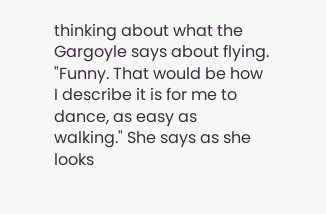thinking about what the Gargoyle says about flying. "Funny. That would be how I describe it is for me to dance, as easy as walking." She says as she looks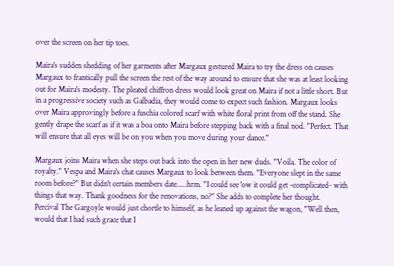over the screen on her tip toes.

Maira's sudden shedding of her garments after Margaux gestured Maira to try the dress on causes Margaux to frantically pull the screen the rest of the way around to ensure that she was at least looking out for Maira's modesty. The pleated chiffron dress would look great on Maira if not a little short. But in a progressive society such as Galbadia, they would come to expect such fashion. Margaux looks over Maira approvingly before a fuschia colored scarf with white floral print from off the stand. She gently drape the scarf as if it was a boa onto Maira before stepping back with a final nod. "Perfect. That will ensure that all eyes will be on you when you move during your dance."

Margaux joins Maira when she steps out back into the open in her new duds. "Voila. The color of royalty." Vespa and Maira's chat causes Margaux to look between them. "Everyone slept in the same room before?" But didn't certain members date.....hrm. "I could see 'ow it could get -complicated- with things that way. Thank goodness for the renovations, no?" She adds to complete her thought.
Percival The Gargoyle would just chortle to himself, as he leaned up against the wagon, "Well then, would that I had such grace that I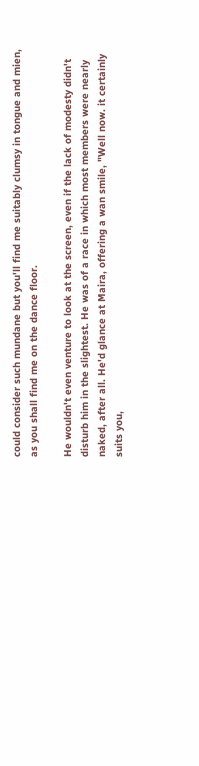could consider such mundane but you'll find me suitably clumsy in tongue and mien, as you shall find me on the dance floor.

He wouldn't even venture to look at the screen, even if the lack of modesty didn't disturb him in the slightest. He was of a race in which most members were nearly naked, after all. He'd glance at Maira, offering a wan smile, "Well now. it certainly suits you,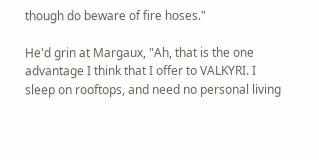though do beware of fire hoses."

He'd grin at Margaux, "Ah, that is the one advantage I think that I offer to VALKYRI. I sleep on rooftops, and need no personal living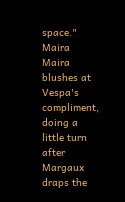space."
Maira Maira blushes at Vespa's compliment, doing a little turn after Margaux draps the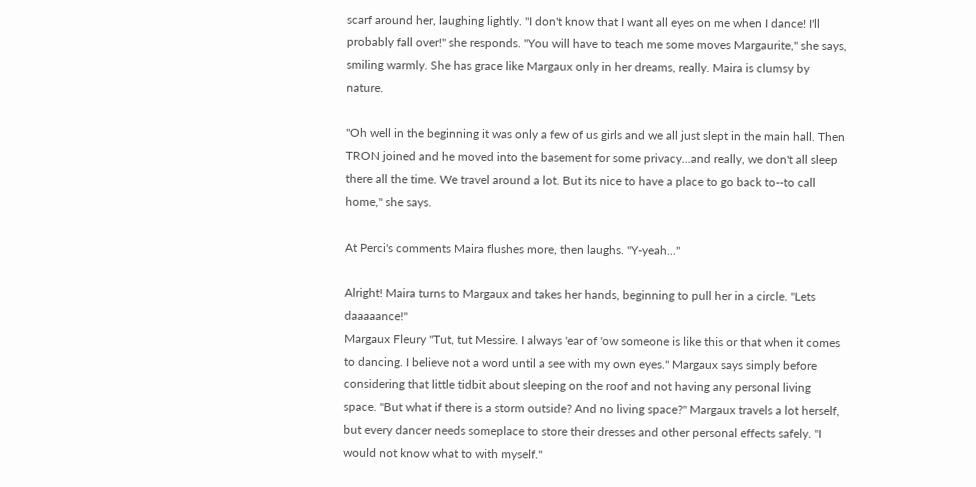scarf around her, laughing lightly. "I don't know that I want all eyes on me when I dance! I'll probably fall over!" she responds. "You will have to teach me some moves Margaurite," she says, smiling warmly. She has grace like Margaux only in her dreams, really. Maira is clumsy by nature.

"Oh well in the beginning it was only a few of us girls and we all just slept in the main hall. Then TRON joined and he moved into the basement for some privacy...and really, we don't all sleep there all the time. We travel around a lot. But its nice to have a place to go back to--to call home," she says.

At Perci's comments Maira flushes more, then laughs. "Y-yeah..."

Alright! Maira turns to Margaux and takes her hands, beginning to pull her in a circle. "Lets daaaaance!"
Margaux Fleury "Tut, tut Messire. I always 'ear of 'ow someone is like this or that when it comes to dancing. I believe not a word until a see with my own eyes." Margaux says simply before considering that little tidbit about sleeping on the roof and not having any personal living space. "But what if there is a storm outside? And no living space?" Margaux travels a lot herself, but every dancer needs someplace to store their dresses and other personal effects safely. "I would not know what to with myself."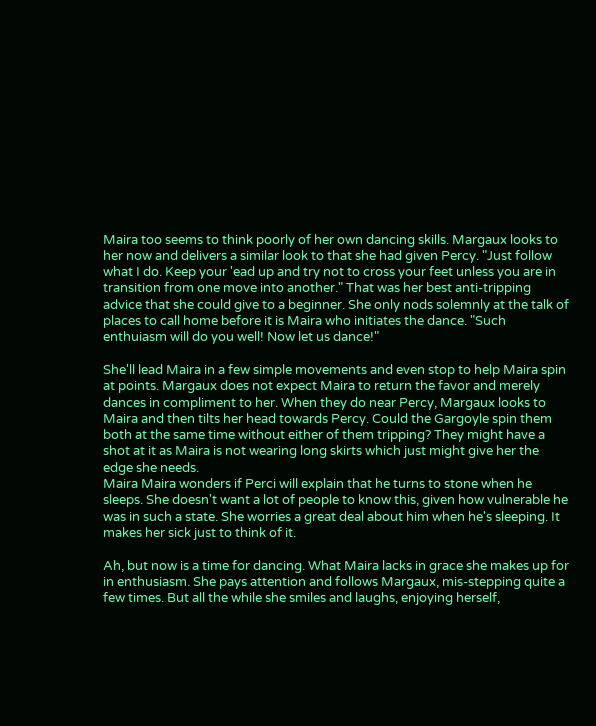Maira too seems to think poorly of her own dancing skills. Margaux looks to her now and delivers a similar look to that she had given Percy. "Just follow what I do. Keep your 'ead up and try not to cross your feet unless you are in transition from one move into another." That was her best anti-tripping advice that she could give to a beginner. She only nods solemnly at the talk of places to call home before it is Maira who initiates the dance. "Such enthuiasm will do you well! Now let us dance!"

She'll lead Maira in a few simple movements and even stop to help Maira spin at points. Margaux does not expect Maira to return the favor and merely dances in compliment to her. When they do near Percy, Margaux looks to Maira and then tilts her head towards Percy. Could the Gargoyle spin them both at the same time without either of them tripping? They might have a shot at it as Maira is not wearing long skirts which just might give her the edge she needs.
Maira Maira wonders if Perci will explain that he turns to stone when he sleeps. She doesn't want a lot of people to know this, given how vulnerable he was in such a state. She worries a great deal about him when he's sleeping. It makes her sick just to think of it.

Ah, but now is a time for dancing. What Maira lacks in grace she makes up for in enthusiasm. She pays attention and follows Margaux, mis-stepping quite a few times. But all the while she smiles and laughs, enjoying herself,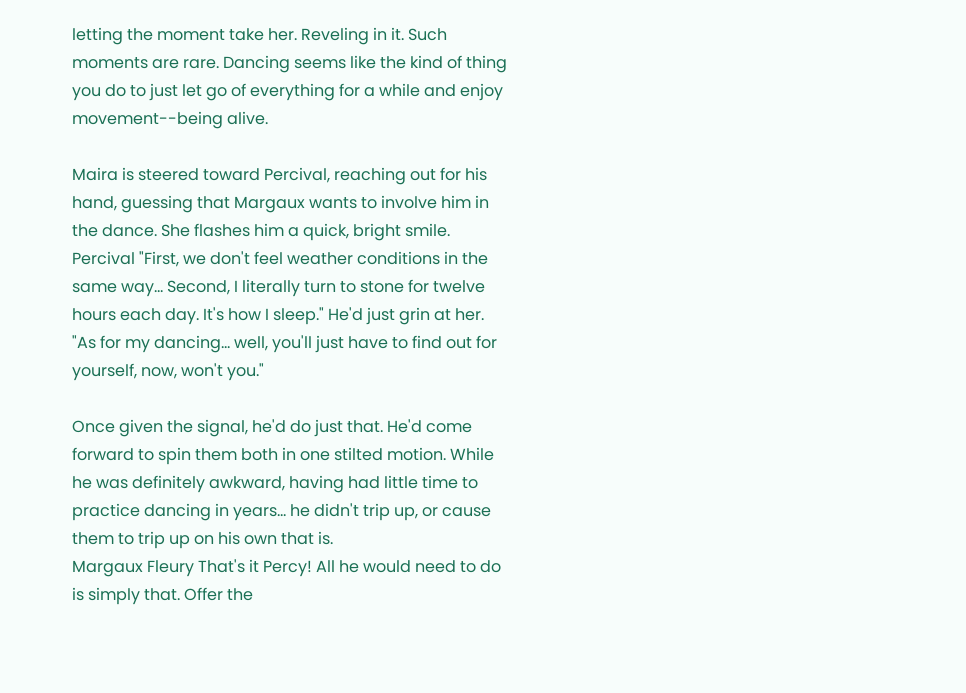letting the moment take her. Reveling in it. Such moments are rare. Dancing seems like the kind of thing you do to just let go of everything for a while and enjoy movement--being alive.

Maira is steered toward Percival, reaching out for his hand, guessing that Margaux wants to involve him in the dance. She flashes him a quick, bright smile.
Percival "First, we don't feel weather conditions in the same way... Second, I literally turn to stone for twelve hours each day. It's how I sleep." He'd just grin at her. "As for my dancing... well, you'll just have to find out for yourself, now, won't you."

Once given the signal, he'd do just that. He'd come forward to spin them both in one stilted motion. While he was definitely awkward, having had little time to practice dancing in years... he didn't trip up, or cause them to trip up on his own that is.
Margaux Fleury That's it Percy! All he would need to do is simply that. Offer the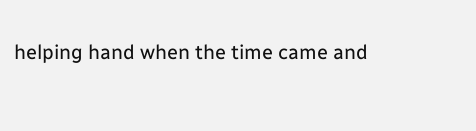helping hand when the time came and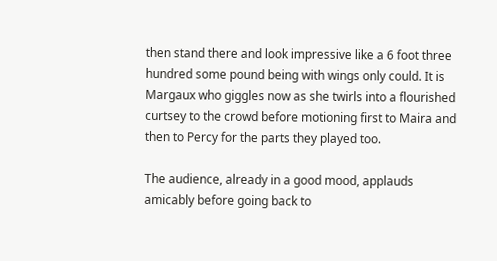then stand there and look impressive like a 6 foot three hundred some pound being with wings only could. It is Margaux who giggles now as she twirls into a flourished curtsey to the crowd before motioning first to Maira and then to Percy for the parts they played too.

The audience, already in a good mood, applauds amicably before going back to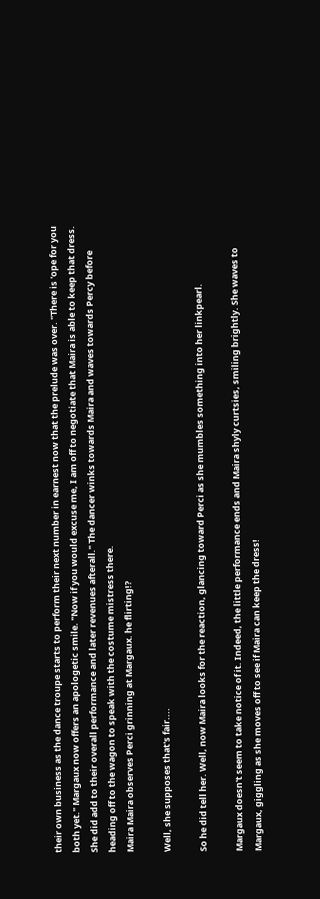their own business as the dance troupe starts to perform their next number in earnest now that the prelude was over. "There is 'ope for you both yet." Margaux now offers an apologetic smile. "Now if you would excuse me, I am off to negotiate that Maira is able to keep that dress. She did add to their overall performance and later revenues afterall." The dancer winks towards Maira and waves towards Percy before heading off to the wagon to speak with the costume mistress there.
Maira Maira observes Perci grinning at Margaux. he flirting!?

Well, she supposes that's fair....

So he did tell her. Well, now Maira looks for the reaction, glancing toward Perci as she mumbles something into her linkpearl.

Margaux doesn't seem to take notice of it. Indeed, the little performance ends and Maira shyly curtsies, smiling brightly. She waves to Margaux, giggling as she moves off to see if Maira can keep the dress!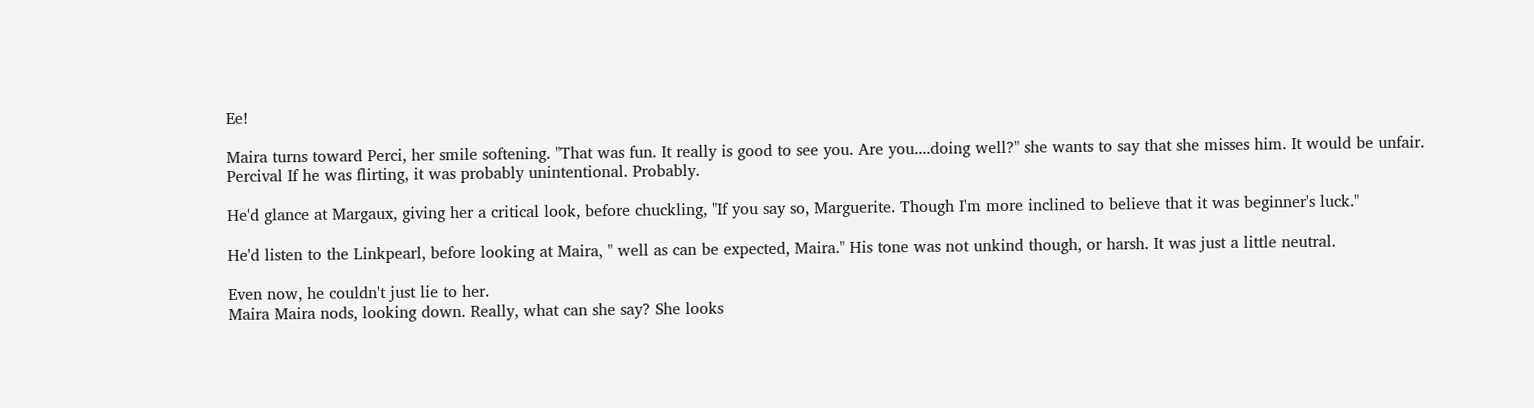Ee!

Maira turns toward Perci, her smile softening. "That was fun. It really is good to see you. Are you....doing well?" she wants to say that she misses him. It would be unfair.
Percival If he was flirting, it was probably unintentional. Probably.

He'd glance at Margaux, giving her a critical look, before chuckling, "If you say so, Marguerite. Though I'm more inclined to believe that it was beginner's luck."

He'd listen to the Linkpearl, before looking at Maira, " well as can be expected, Maira." His tone was not unkind though, or harsh. It was just a little neutral.

Even now, he couldn't just lie to her.
Maira Maira nods, looking down. Really, what can she say? She looks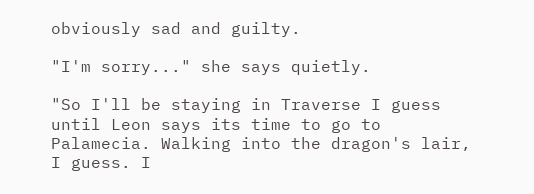obviously sad and guilty.

"I'm sorry..." she says quietly.

"So I'll be staying in Traverse I guess until Leon says its time to go to Palamecia. Walking into the dragon's lair, I guess. I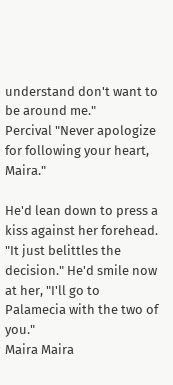understand don't want to be around me."
Percival "Never apologize for following your heart, Maira."

He'd lean down to press a kiss against her forehead. "It just belittles the decision." He'd smile now at her, "I'll go to Palamecia with the two of you."
Maira Maira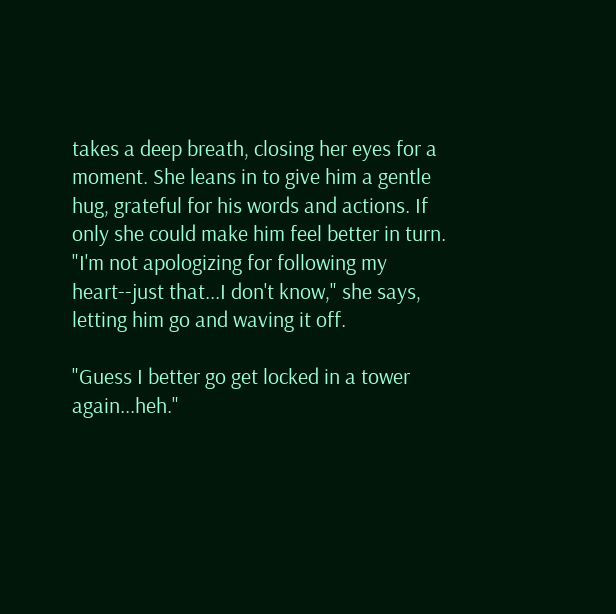takes a deep breath, closing her eyes for a moment. She leans in to give him a gentle hug, grateful for his words and actions. If only she could make him feel better in turn. "I'm not apologizing for following my heart--just that...I don't know," she says, letting him go and waving it off.

"Guess I better go get locked in a tower again...heh."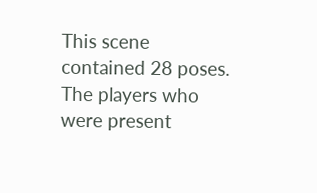This scene contained 28 poses. The players who were present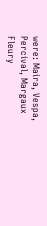were: Maira, Vespa, Percival, Margaux Fleury